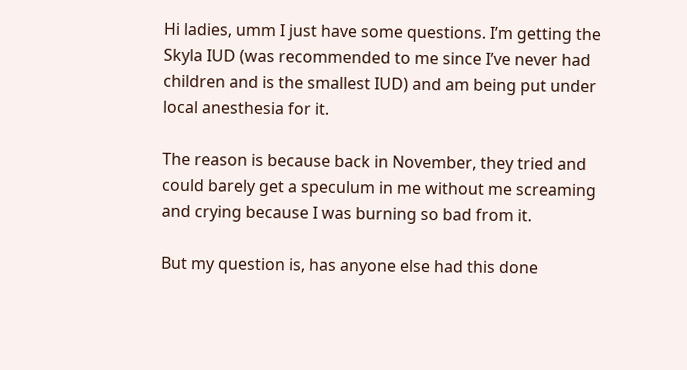Hi ladies, umm I just have some questions. I’m getting the Skyla IUD (was recommended to me since I’ve never had children and is the smallest IUD) and am being put under local anesthesia for it.

The reason is because back in November, they tried and could barely get a speculum in me without me screaming and crying because I was burning so bad from it.

But my question is, has anyone else had this done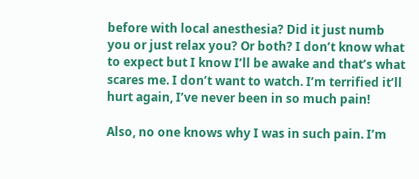before with local anesthesia? Did it just numb you or just relax you? Or both? I don’t know what to expect but I know I’ll be awake and that’s what scares me. I don’t want to watch. I’m terrified it’ll hurt again, I’ve never been in so much pain!

Also, no one knows why I was in such pain. I’m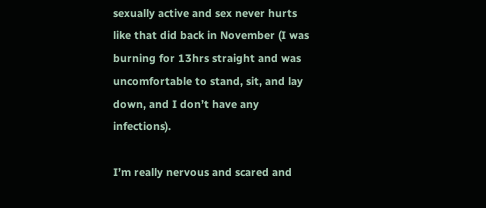sexually active and sex never hurts like that did back in November (I was burning for 13hrs straight and was uncomfortable to stand, sit, and lay down, and I don’t have any infections).

I’m really nervous and scared and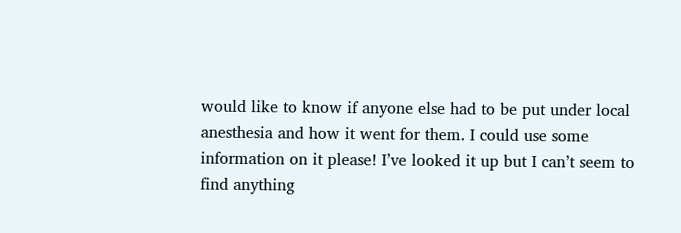would like to know if anyone else had to be put under local anesthesia and how it went for them. I could use some information on it please! I’ve looked it up but I can’t seem to find anything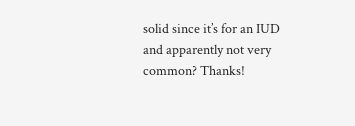solid since it’s for an IUD and apparently not very common? Thanks!